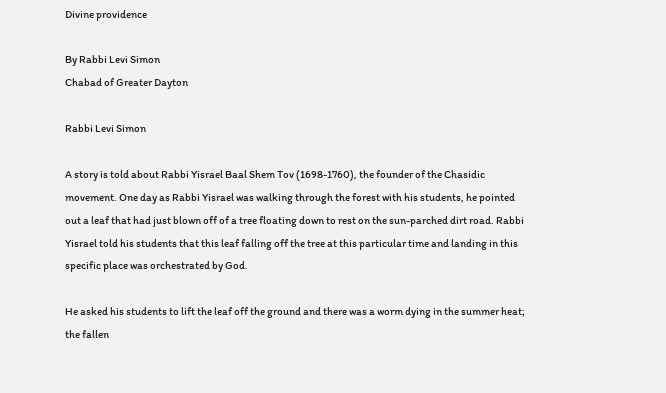Divine providence

By Rabbi Levi Simon
Chabad of Greater Dayton

Rabbi Levi Simon

A story is told about Rabbi Yisrael Baal Shem Tov (1698-1760), the founder of the Chasidic movement. One day as Rabbi Yisrael was walking through the forest with his students, he pointed out a leaf that had just blown off of a tree floating down to rest on the sun-parched dirt road. Rabbi Yisrael told his students that this leaf falling off the tree at this particular time and landing in this specific place was orchestrated by God.

He asked his students to lift the leaf off the ground and there was a worm dying in the summer heat; the fallen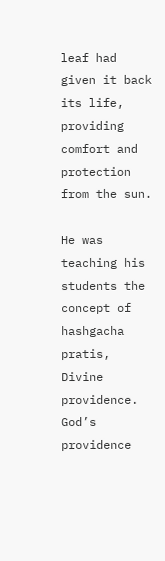leaf had given it back its life, providing comfort and protection from the sun.

He was teaching his students the concept of hashgacha pratis, Divine providence. God’s providence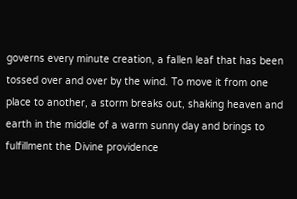governs every minute creation, a fallen leaf that has been tossed over and over by the wind. To move it from one place to another, a storm breaks out, shaking heaven and earth in the middle of a warm sunny day and brings to fulfillment the Divine providence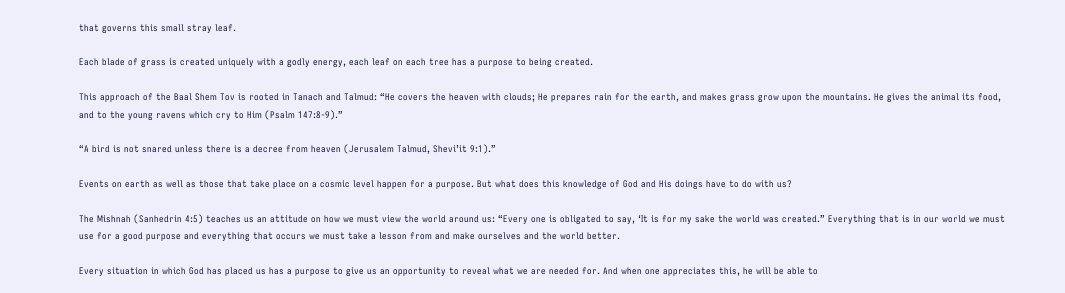that governs this small stray leaf.

Each blade of grass is created uniquely with a godly energy, each leaf on each tree has a purpose to being created.

This approach of the Baal Shem Tov is rooted in Tanach and Talmud: “He covers the heaven with clouds; He prepares rain for the earth, and makes grass grow upon the mountains. He gives the animal its food, and to the young ravens which cry to Him (Psalm 147:8-9).”

“A bird is not snared unless there is a decree from heaven (Jerusalem Talmud, Shevi’it 9:1).”

Events on earth as well as those that take place on a cosmic level happen for a purpose. But what does this knowledge of God and His doings have to do with us?

The Mishnah (Sanhedrin 4:5) teaches us an attitude on how we must view the world around us: “Every one is obligated to say, ‘It is for my sake the world was created.” Everything that is in our world we must use for a good purpose and everything that occurs we must take a lesson from and make ourselves and the world better.

Every situation in which God has placed us has a purpose to give us an opportunity to reveal what we are needed for. And when one appreciates this, he will be able to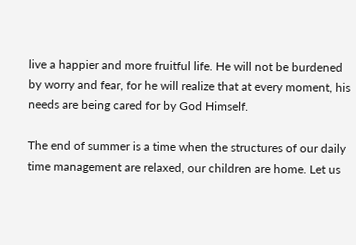live a happier and more fruitful life. He will not be burdened by worry and fear, for he will realize that at every moment, his needs are being cared for by God Himself.

The end of summer is a time when the structures of our daily time management are relaxed, our children are home. Let us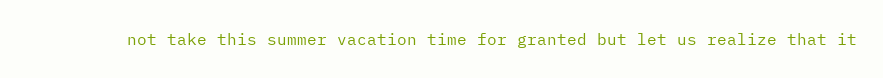not take this summer vacation time for granted but let us realize that it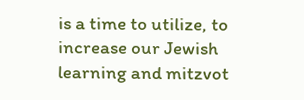is a time to utilize, to increase our Jewish learning and mitzvot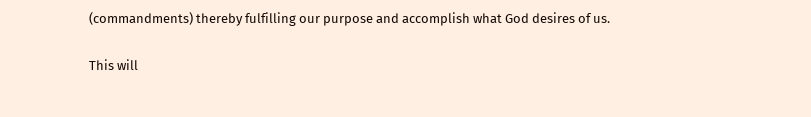(commandments) thereby fulfilling our purpose and accomplish what God desires of us.

This will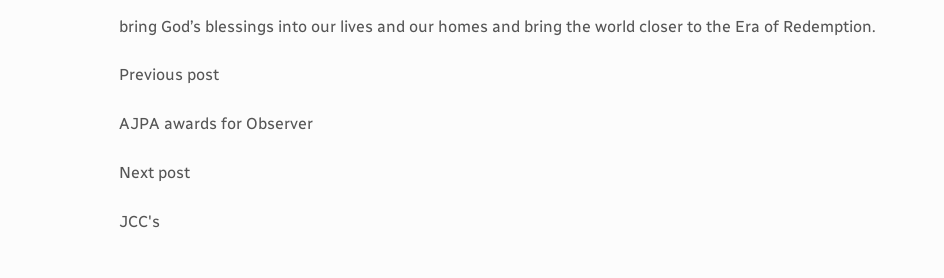bring God’s blessings into our lives and our homes and bring the world closer to the Era of Redemption.

Previous post

AJPA awards for Observer

Next post

JCC's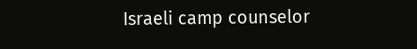Israeli camp counselor